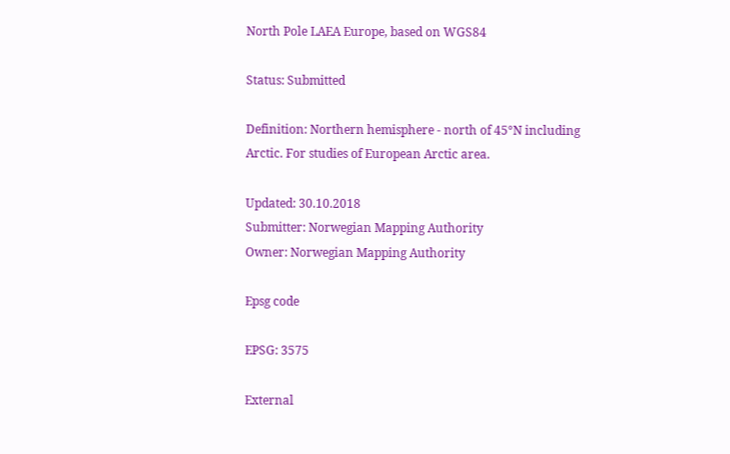North Pole LAEA Europe, based on WGS84

Status: Submitted

Definition: Northern hemisphere - north of 45°N including Arctic. For studies of European Arctic area.

Updated: 30.10.2018
Submitter: Norwegian Mapping Authority
Owner: Norwegian Mapping Authority

Epsg code

EPSG: 3575

External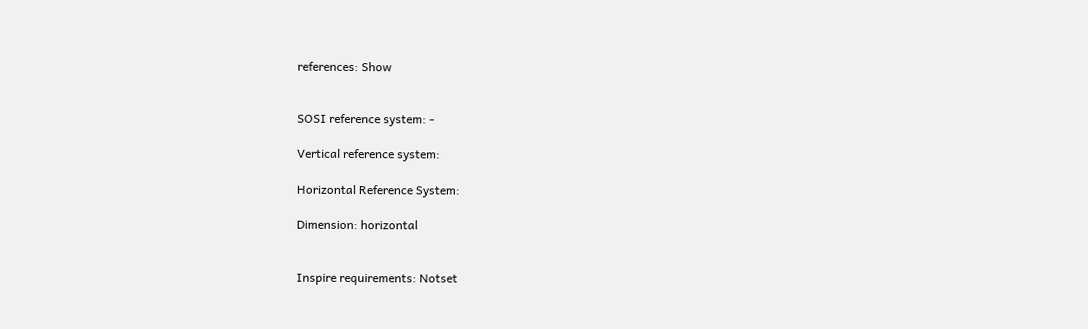references: Show


SOSI reference system: -

Vertical reference system:

Horizontal Reference System:

Dimension: horizontal


Inspire requirements: Notset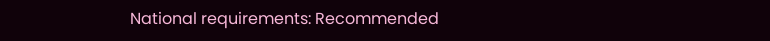National requirements: Recommended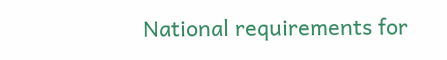National requirements for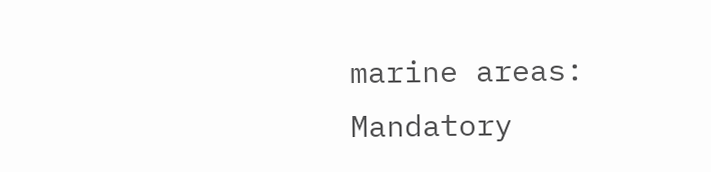marine areas: Mandatory